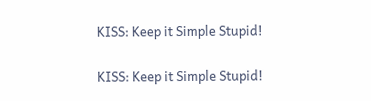KISS: Keep it Simple Stupid!

KISS: Keep it Simple Stupid!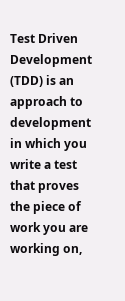Test Driven Development (TDD) is an approach to development in which you write a test that proves the piece of work you are working on,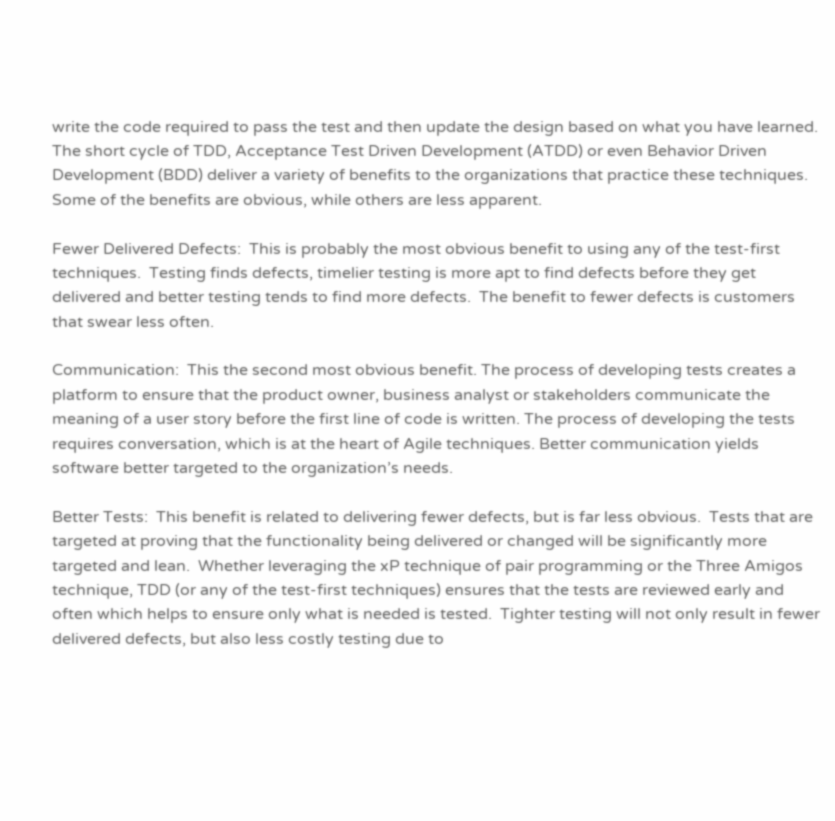write the code required to pass the test and then update the design based on what you have learned.  The short cycle of TDD, Acceptance Test Driven Development (ATDD) or even Behavior Driven Development (BDD) deliver a variety of benefits to the organizations that practice these techniques.  Some of the benefits are obvious, while others are less apparent.

Fewer Delivered Defects:  This is probably the most obvious benefit to using any of the test-first techniques.  Testing finds defects, timelier testing is more apt to find defects before they get delivered and better testing tends to find more defects.  The benefit to fewer defects is customers that swear less often.

Communication:  This the second most obvious benefit. The process of developing tests creates a platform to ensure that the product owner, business analyst or stakeholders communicate the meaning of a user story before the first line of code is written. The process of developing the tests requires conversation, which is at the heart of Agile techniques. Better communication yields software better targeted to the organization’s needs.

Better Tests:  This benefit is related to delivering fewer defects, but is far less obvious.  Tests that are targeted at proving that the functionality being delivered or changed will be significantly more targeted and lean.  Whether leveraging the xP technique of pair programming or the Three Amigos technique, TDD (or any of the test-first techniques) ensures that the tests are reviewed early and often which helps to ensure only what is needed is tested.  Tighter testing will not only result in fewer delivered defects, but also less costly testing due to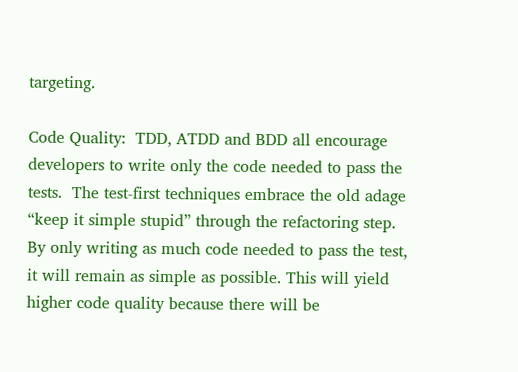targeting.

Code Quality:  TDD, ATDD and BDD all encourage developers to write only the code needed to pass the tests.  The test-first techniques embrace the old adage “keep it simple stupid” through the refactoring step. By only writing as much code needed to pass the test, it will remain as simple as possible. This will yield higher code quality because there will be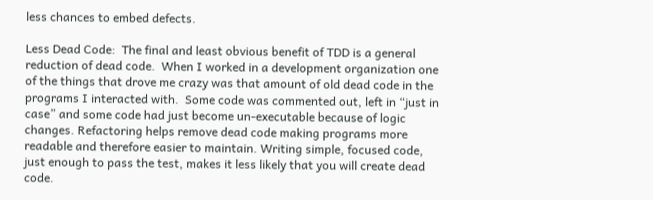less chances to embed defects.

Less Dead Code:  The final and least obvious benefit of TDD is a general reduction of dead code.  When I worked in a development organization one of the things that drove me crazy was that amount of old dead code in the programs I interacted with.  Some code was commented out, left in “just in case” and some code had just become un-executable because of logic changes. Refactoring helps remove dead code making programs more readable and therefore easier to maintain. Writing simple, focused code, just enough to pass the test, makes it less likely that you will create dead code.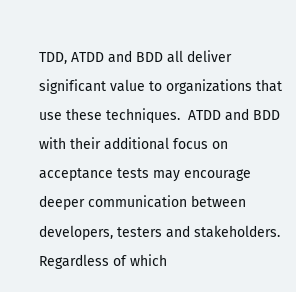TDD, ATDD and BDD all deliver significant value to organizations that use these techniques.  ATDD and BDD with their additional focus on acceptance tests may encourage deeper communication between developers, testers and stakeholders. Regardless of which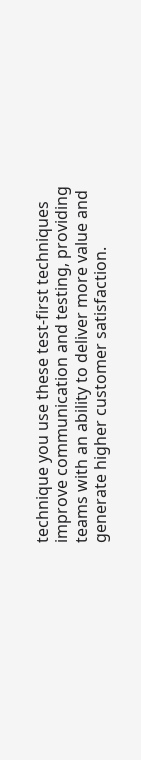technique you use these test-first techniques improve communication and testing, providing teams with an ability to deliver more value and generate higher customer satisfaction.